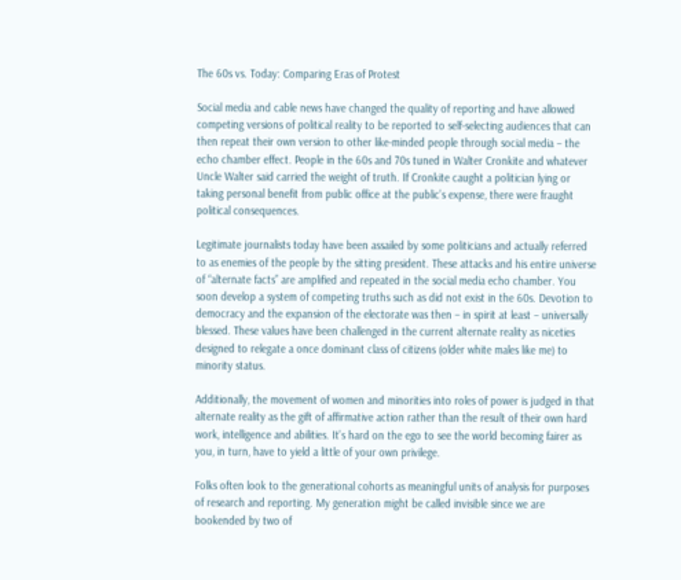The 60s vs. Today: Comparing Eras of Protest

Social media and cable news have changed the quality of reporting and have allowed competing versions of political reality to be reported to self-selecting audiences that can then repeat their own version to other like-minded people through social media – the echo chamber effect. People in the 60s and 70s tuned in Walter Cronkite and whatever Uncle Walter said carried the weight of truth. If Cronkite caught a politician lying or taking personal benefit from public office at the public’s expense, there were fraught political consequences.

Legitimate journalists today have been assailed by some politicians and actually referred to as enemies of the people by the sitting president. These attacks and his entire universe of “alternate facts” are amplified and repeated in the social media echo chamber. You soon develop a system of competing truths such as did not exist in the 60s. Devotion to democracy and the expansion of the electorate was then – in spirit at least – universally blessed. These values have been challenged in the current alternate reality as niceties designed to relegate a once dominant class of citizens (older white males like me) to minority status.

Additionally, the movement of women and minorities into roles of power is judged in that alternate reality as the gift of affirmative action rather than the result of their own hard work, intelligence and abilities. It’s hard on the ego to see the world becoming fairer as you, in turn, have to yield a little of your own privilege.

Folks often look to the generational cohorts as meaningful units of analysis for purposes of research and reporting. My generation might be called invisible since we are bookended by two of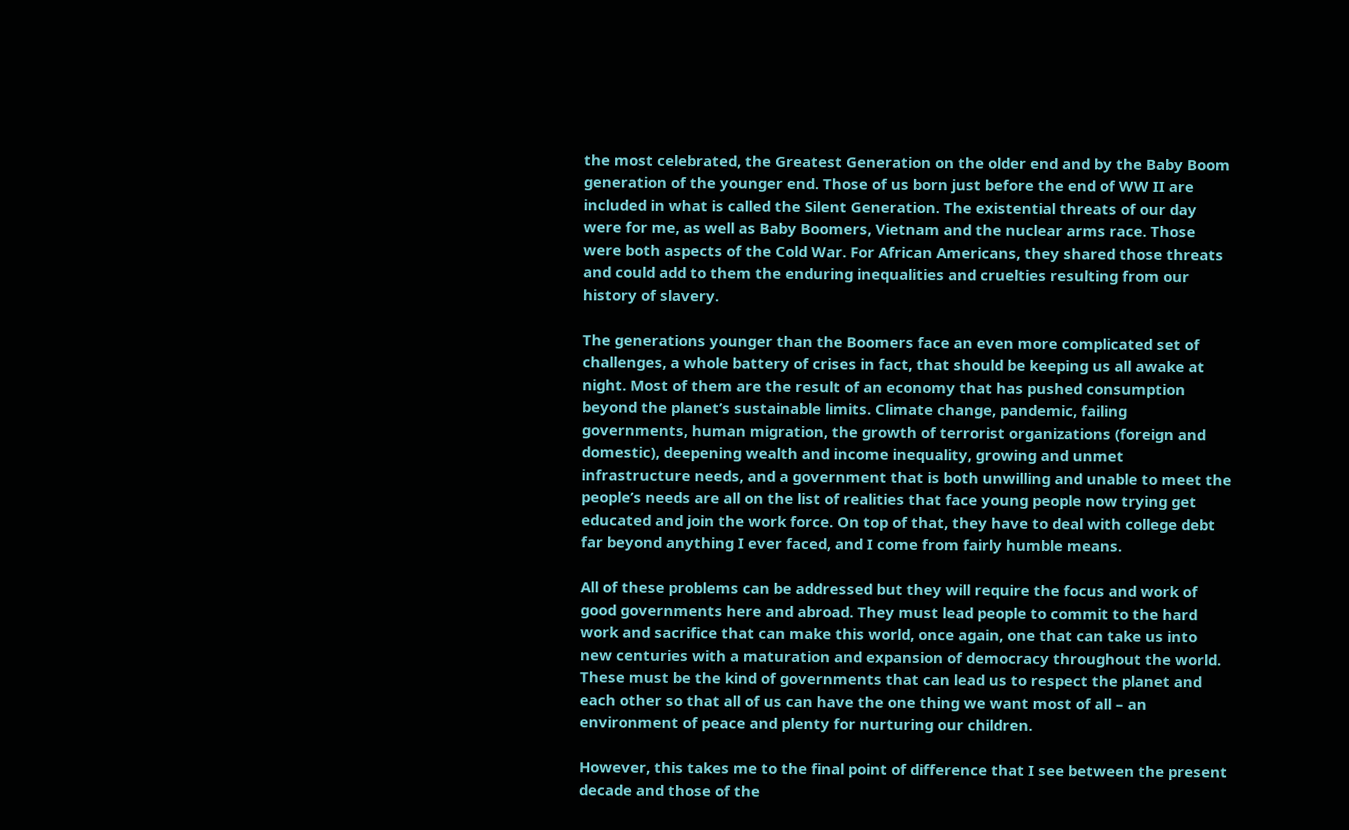the most celebrated, the Greatest Generation on the older end and by the Baby Boom generation of the younger end. Those of us born just before the end of WW II are included in what is called the Silent Generation. The existential threats of our day were for me, as well as Baby Boomers, Vietnam and the nuclear arms race. Those were both aspects of the Cold War. For African Americans, they shared those threats and could add to them the enduring inequalities and cruelties resulting from our history of slavery.

The generations younger than the Boomers face an even more complicated set of challenges, a whole battery of crises in fact, that should be keeping us all awake at night. Most of them are the result of an economy that has pushed consumption beyond the planet’s sustainable limits. Climate change, pandemic, failing governments, human migration, the growth of terrorist organizations (foreign and domestic), deepening wealth and income inequality, growing and unmet infrastructure needs, and a government that is both unwilling and unable to meet the people’s needs are all on the list of realities that face young people now trying get educated and join the work force. On top of that, they have to deal with college debt far beyond anything I ever faced, and I come from fairly humble means.

All of these problems can be addressed but they will require the focus and work of good governments here and abroad. They must lead people to commit to the hard work and sacrifice that can make this world, once again, one that can take us into new centuries with a maturation and expansion of democracy throughout the world. These must be the kind of governments that can lead us to respect the planet and each other so that all of us can have the one thing we want most of all – an environment of peace and plenty for nurturing our children.

However, this takes me to the final point of difference that I see between the present decade and those of the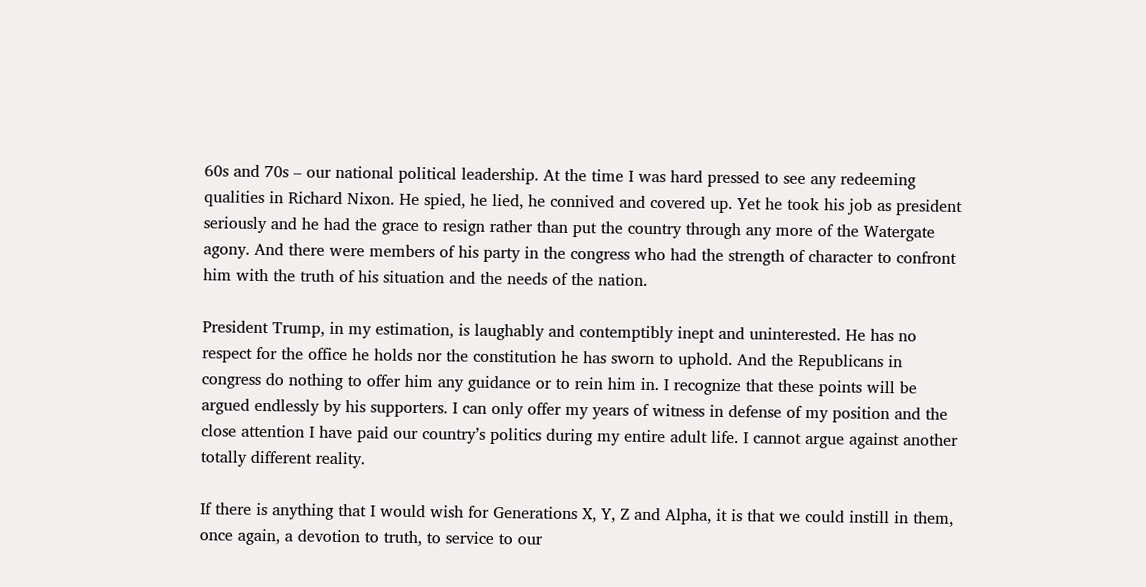60s and 70s – our national political leadership. At the time I was hard pressed to see any redeeming qualities in Richard Nixon. He spied, he lied, he connived and covered up. Yet he took his job as president seriously and he had the grace to resign rather than put the country through any more of the Watergate agony. And there were members of his party in the congress who had the strength of character to confront him with the truth of his situation and the needs of the nation.

President Trump, in my estimation, is laughably and contemptibly inept and uninterested. He has no respect for the office he holds nor the constitution he has sworn to uphold. And the Republicans in congress do nothing to offer him any guidance or to rein him in. I recognize that these points will be argued endlessly by his supporters. I can only offer my years of witness in defense of my position and the close attention I have paid our country’s politics during my entire adult life. I cannot argue against another totally different reality.

If there is anything that I would wish for Generations X, Y, Z and Alpha, it is that we could instill in them, once again, a devotion to truth, to service to our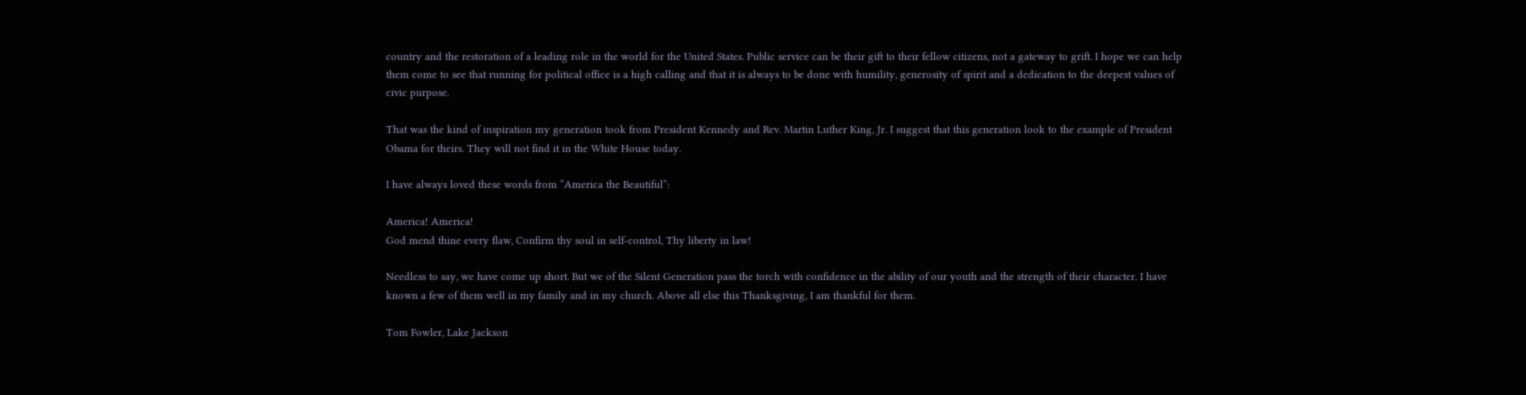country and the restoration of a leading role in the world for the United States. Public service can be their gift to their fellow citizens, not a gateway to grift. I hope we can help them come to see that running for political office is a high calling and that it is always to be done with humility, generosity of spirit and a dedication to the deepest values of civic purpose.

That was the kind of inspiration my generation took from President Kennedy and Rev. Martin Luther King, Jr. I suggest that this generation look to the example of President Obama for theirs. They will not find it in the White House today.

I have always loved these words from “America the Beautiful”:

America! America!
God mend thine every flaw, Confirm thy soul in self-control, Thy liberty in law!

Needless to say, we have come up short. But we of the Silent Generation pass the torch with confidence in the ability of our youth and the strength of their character. I have known a few of them well in my family and in my church. Above all else this Thanksgiving, I am thankful for them.

Tom Fowler, Lake Jackson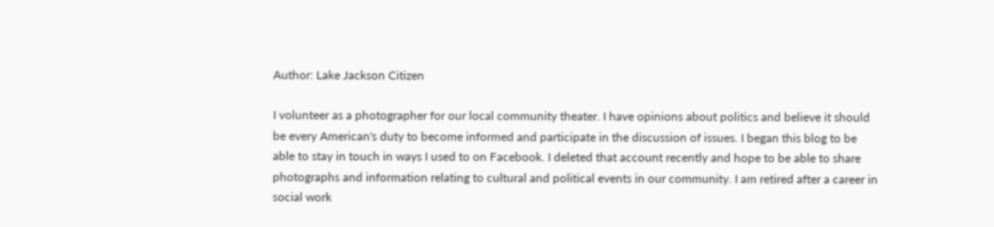Author: Lake Jackson Citizen

I volunteer as a photographer for our local community theater. I have opinions about politics and believe it should be every American's duty to become informed and participate in the discussion of issues. I began this blog to be able to stay in touch in ways I used to on Facebook. I deleted that account recently and hope to be able to share photographs and information relating to cultural and political events in our community. I am retired after a career in social work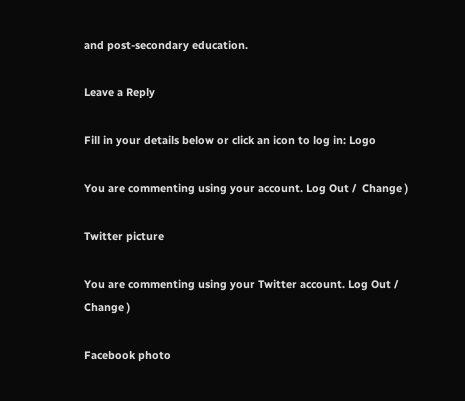and post-secondary education.

Leave a Reply

Fill in your details below or click an icon to log in: Logo

You are commenting using your account. Log Out /  Change )

Twitter picture

You are commenting using your Twitter account. Log Out /  Change )

Facebook photo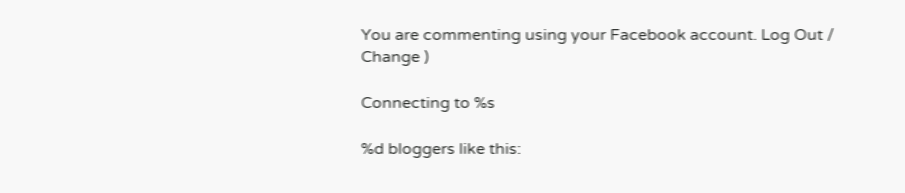You are commenting using your Facebook account. Log Out /  Change )

Connecting to %s

%d bloggers like this: